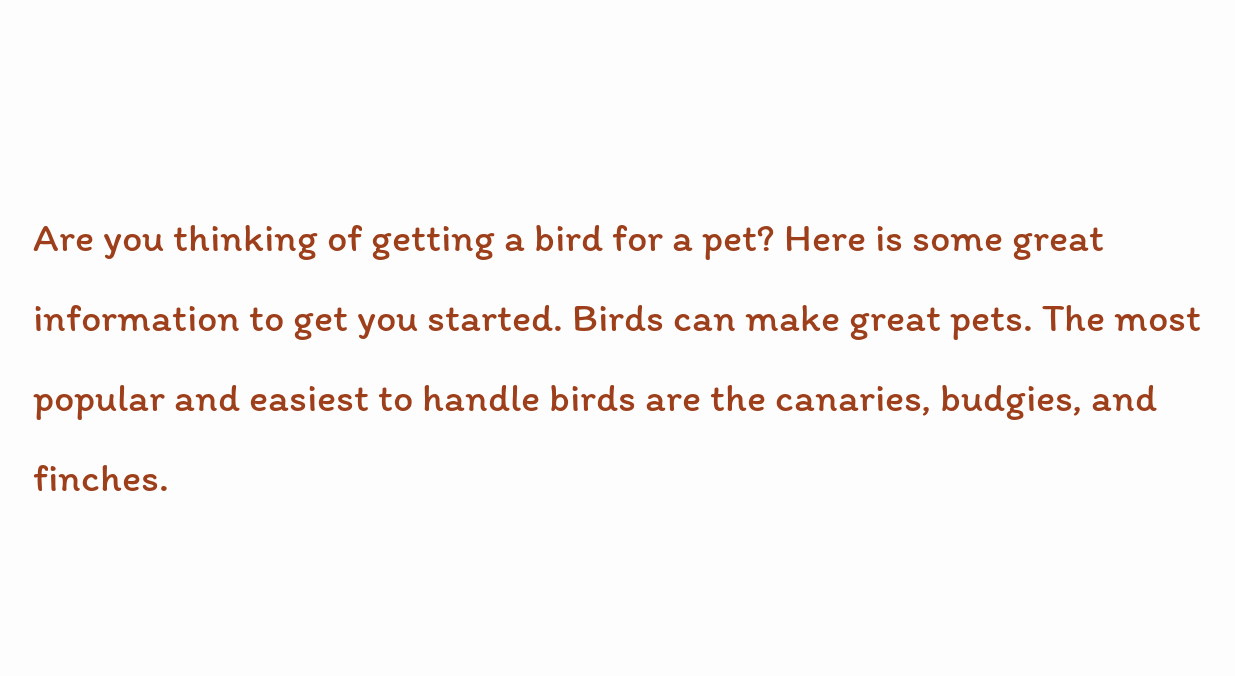Are you thinking of getting a bird for a pet? Here is some great information to get you started. Birds can make great pets. The most popular and easiest to handle birds are the canaries, budgies, and finches.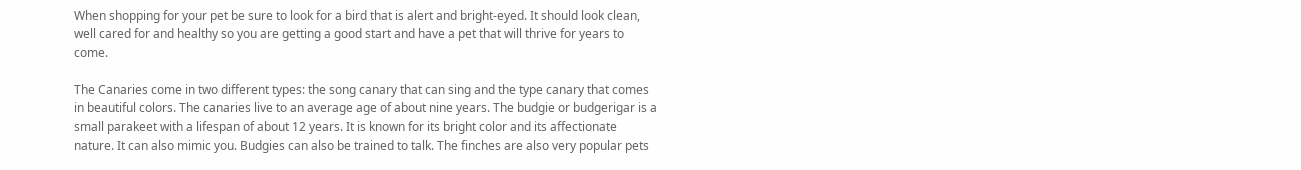When shopping for your pet be sure to look for a bird that is alert and bright-eyed. It should look clean, well cared for and healthy so you are getting a good start and have a pet that will thrive for years to come.

The Canaries come in two different types: the song canary that can sing and the type canary that comes in beautiful colors. The canaries live to an average age of about nine years. The budgie or budgerigar is a small parakeet with a lifespan of about 12 years. It is known for its bright color and its affectionate nature. It can also mimic you. Budgies can also be trained to talk. The finches are also very popular pets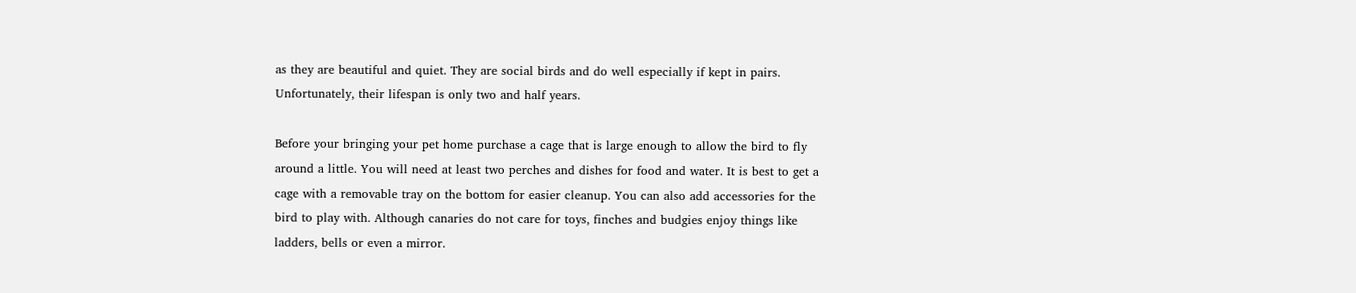as they are beautiful and quiet. They are social birds and do well especially if kept in pairs. Unfortunately, their lifespan is only two and half years.

Before your bringing your pet home purchase a cage that is large enough to allow the bird to fly around a little. You will need at least two perches and dishes for food and water. It is best to get a cage with a removable tray on the bottom for easier cleanup. You can also add accessories for the bird to play with. Although canaries do not care for toys, finches and budgies enjoy things like ladders, bells or even a mirror.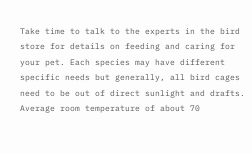Take time to talk to the experts in the bird store for details on feeding and caring for your pet. Each species may have different specific needs but generally, all bird cages need to be out of direct sunlight and drafts. Average room temperature of about 70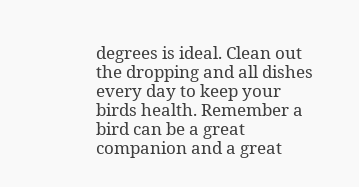degrees is ideal. Clean out the dropping and all dishes every day to keep your birds health. Remember a bird can be a great companion and a great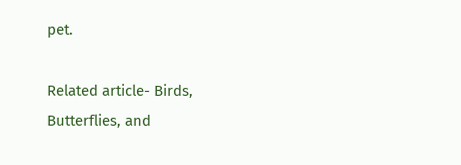pet.

Related article- Birds, Butterflies, and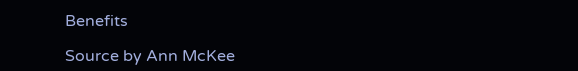Benefits

Source by Ann McKee